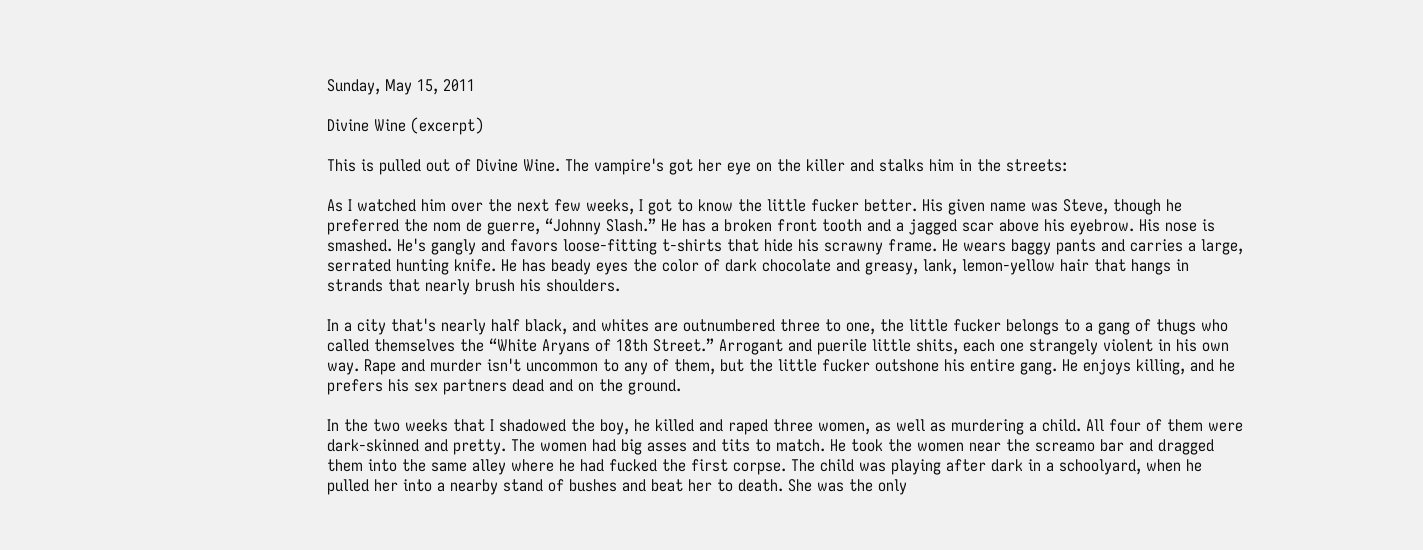Sunday, May 15, 2011

Divine Wine (excerpt)

This is pulled out of Divine Wine. The vampire's got her eye on the killer and stalks him in the streets:

As I watched him over the next few weeks, I got to know the little fucker better. His given name was Steve, though he preferred the nom de guerre, “Johnny Slash.” He has a broken front tooth and a jagged scar above his eyebrow. His nose is smashed. He's gangly and favors loose-fitting t-shirts that hide his scrawny frame. He wears baggy pants and carries a large, serrated hunting knife. He has beady eyes the color of dark chocolate and greasy, lank, lemon-yellow hair that hangs in strands that nearly brush his shoulders.

In a city that's nearly half black, and whites are outnumbered three to one, the little fucker belongs to a gang of thugs who called themselves the “White Aryans of 18th Street.” Arrogant and puerile little shits, each one strangely violent in his own way. Rape and murder isn't uncommon to any of them, but the little fucker outshone his entire gang. He enjoys killing, and he prefers his sex partners dead and on the ground.

In the two weeks that I shadowed the boy, he killed and raped three women, as well as murdering a child. All four of them were dark-skinned and pretty. The women had big asses and tits to match. He took the women near the screamo bar and dragged them into the same alley where he had fucked the first corpse. The child was playing after dark in a schoolyard, when he pulled her into a nearby stand of bushes and beat her to death. She was the only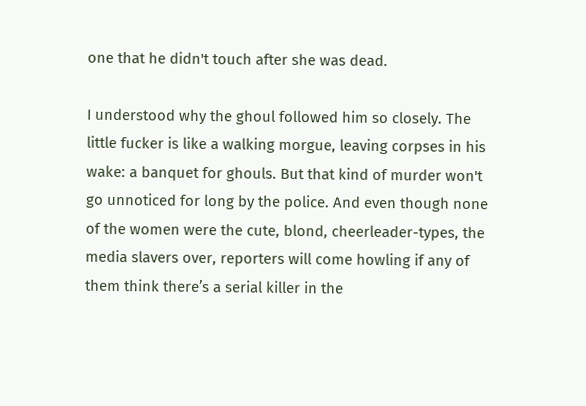one that he didn't touch after she was dead.

I understood why the ghoul followed him so closely. The little fucker is like a walking morgue, leaving corpses in his wake: a banquet for ghouls. But that kind of murder won't go unnoticed for long by the police. And even though none of the women were the cute, blond, cheerleader-types, the media slavers over, reporters will come howling if any of them think there’s a serial killer in the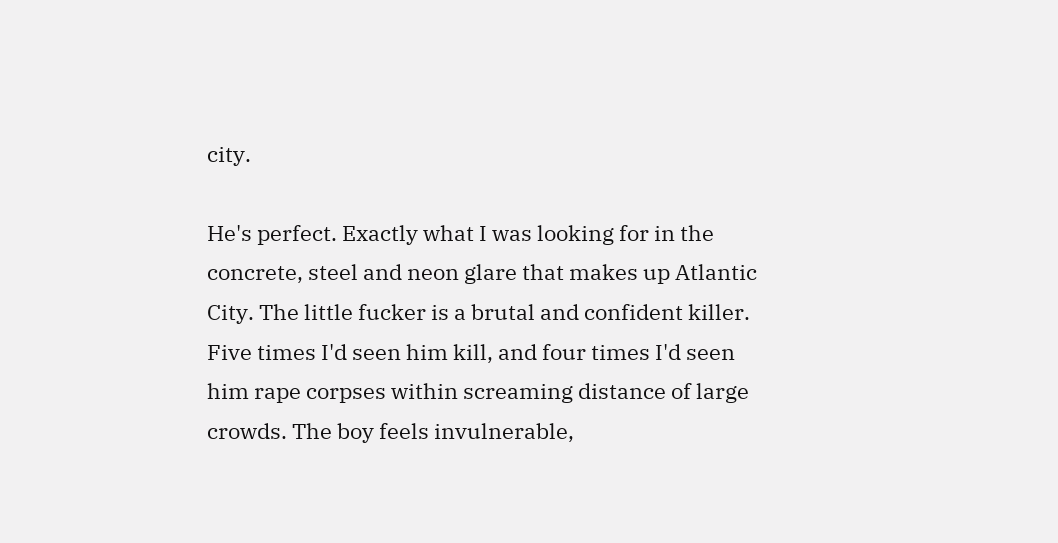city.

He's perfect. Exactly what I was looking for in the concrete, steel and neon glare that makes up Atlantic City. The little fucker is a brutal and confident killer. Five times I'd seen him kill, and four times I'd seen him rape corpses within screaming distance of large crowds. The boy feels invulnerable,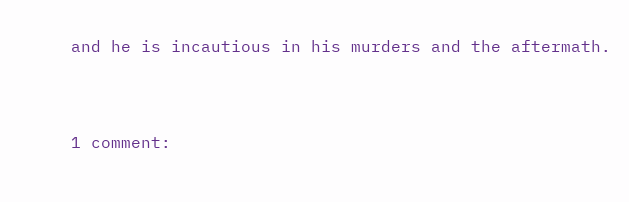and he is incautious in his murders and the aftermath.


1 comment: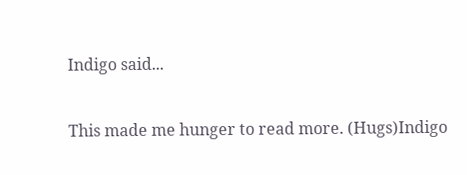Indigo said...

This made me hunger to read more. (Hugs)Indigo